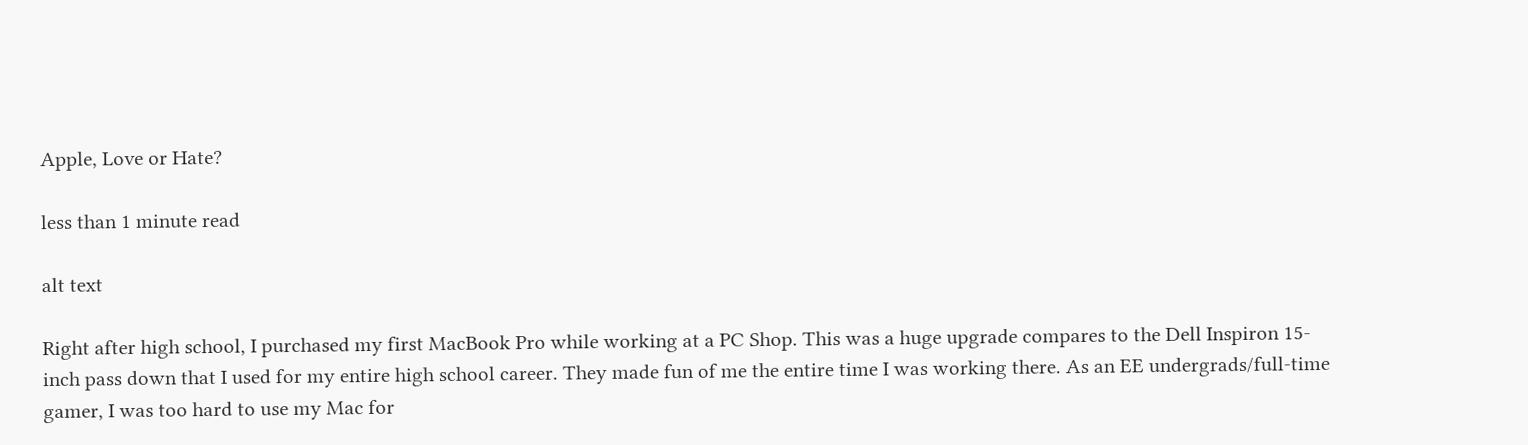Apple, Love or Hate?

less than 1 minute read

alt text

Right after high school, I purchased my first MacBook Pro while working at a PC Shop. This was a huge upgrade compares to the Dell Inspiron 15-inch pass down that I used for my entire high school career. They made fun of me the entire time I was working there. As an EE undergrads/full-time gamer, I was too hard to use my Mac for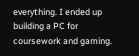everything. I ended up building a PC for coursework and gaming.